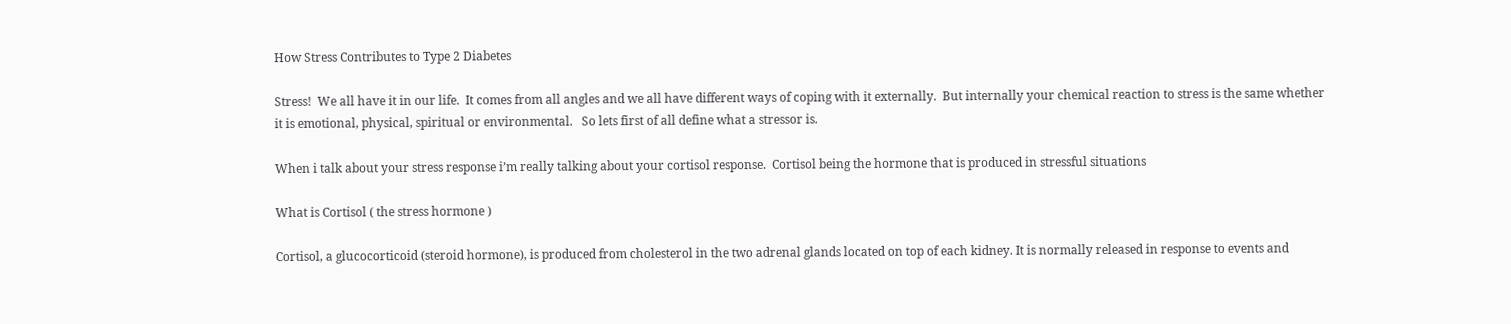How Stress Contributes to Type 2 Diabetes

Stress!  We all have it in our life.  It comes from all angles and we all have different ways of coping with it externally.  But internally your chemical reaction to stress is the same whether it is emotional, physical, spiritual or environmental.   So lets first of all define what a stressor is.

When i talk about your stress response i’m really talking about your cortisol response.  Cortisol being the hormone that is produced in stressful situations

What is Cortisol ( the stress hormone )

Cortisol, a glucocorticoid (steroid hormone), is produced from cholesterol in the two adrenal glands located on top of each kidney. It is normally released in response to events and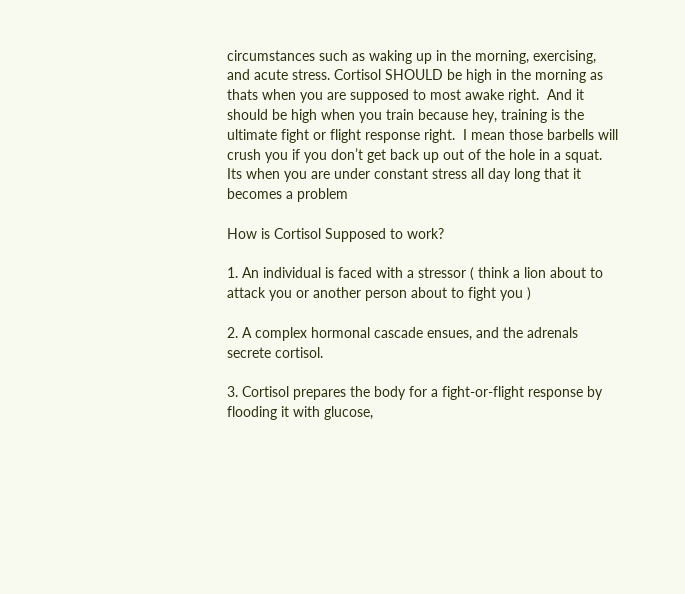circumstances such as waking up in the morning, exercising, and acute stress. Cortisol SHOULD be high in the morning as thats when you are supposed to most awake right.  And it should be high when you train because hey, training is the ultimate fight or flight response right.  I mean those barbells will crush you if you don’t get back up out of the hole in a squat.  Its when you are under constant stress all day long that it becomes a problem

How is Cortisol Supposed to work?

1. An individual is faced with a stressor ( think a lion about to attack you or another person about to fight you )

2. A complex hormonal cascade ensues, and the adrenals secrete cortisol.

3. Cortisol prepares the body for a fight-or-flight response by flooding it with glucose,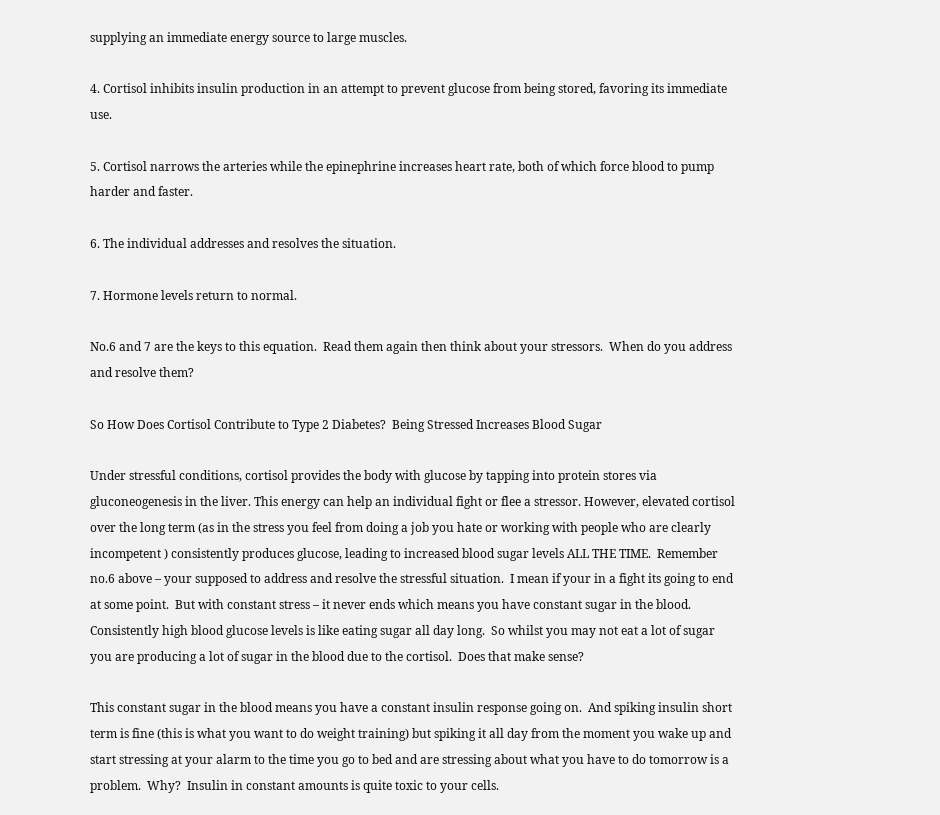supplying an immediate energy source to large muscles.

4. Cortisol inhibits insulin production in an attempt to prevent glucose from being stored, favoring its immediate use.

5. Cortisol narrows the arteries while the epinephrine increases heart rate, both of which force blood to pump harder and faster.

6. The individual addresses and resolves the situation.

7. Hormone levels return to normal.

No.6 and 7 are the keys to this equation.  Read them again then think about your stressors.  When do you address and resolve them?

So How Does Cortisol Contribute to Type 2 Diabetes?  Being Stressed Increases Blood Sugar

Under stressful conditions, cortisol provides the body with glucose by tapping into protein stores via gluconeogenesis in the liver. This energy can help an individual fight or flee a stressor. However, elevated cortisol over the long term (as in the stress you feel from doing a job you hate or working with people who are clearly incompetent ) consistently produces glucose, leading to increased blood sugar levels ALL THE TIME.  Remember no.6 above – your supposed to address and resolve the stressful situation.  I mean if your in a fight its going to end at some point.  But with constant stress – it never ends which means you have constant sugar in the blood.  Consistently high blood glucose levels is like eating sugar all day long.  So whilst you may not eat a lot of sugar you are producing a lot of sugar in the blood due to the cortisol.  Does that make sense?

This constant sugar in the blood means you have a constant insulin response going on.  And spiking insulin short term is fine (this is what you want to do weight training) but spiking it all day from the moment you wake up and start stressing at your alarm to the time you go to bed and are stressing about what you have to do tomorrow is a problem.  Why?  Insulin in constant amounts is quite toxic to your cells.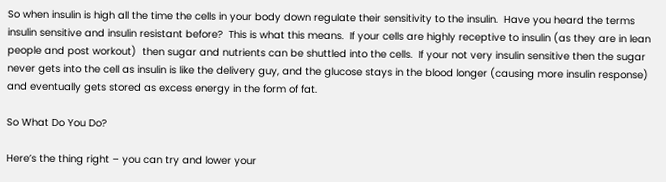So when insulin is high all the time the cells in your body down regulate their sensitivity to the insulin.  Have you heard the terms insulin sensitive and insulin resistant before?  This is what this means.  If your cells are highly receptive to insulin (as they are in lean people and post workout)  then sugar and nutrients can be shuttled into the cells.  If your not very insulin sensitive then the sugar never gets into the cell as insulin is like the delivery guy, and the glucose stays in the blood longer (causing more insulin response) and eventually gets stored as excess energy in the form of fat.

So What Do You Do?

Here’s the thing right – you can try and lower your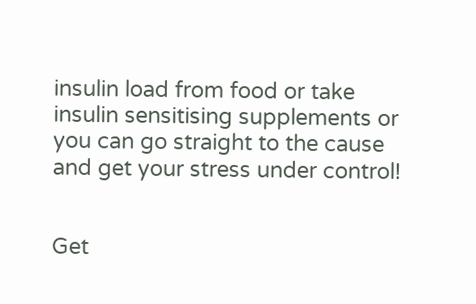insulin load from food or take insulin sensitising supplements or you can go straight to the cause and get your stress under control!


Get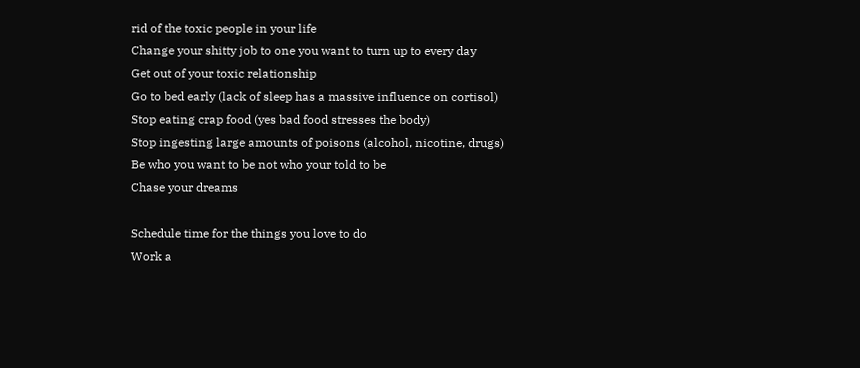rid of the toxic people in your life
Change your shitty job to one you want to turn up to every day
Get out of your toxic relationship
Go to bed early (lack of sleep has a massive influence on cortisol)
Stop eating crap food (yes bad food stresses the body)
Stop ingesting large amounts of poisons (alcohol, nicotine, drugs)
Be who you want to be not who your told to be
Chase your dreams

Schedule time for the things you love to do
Work a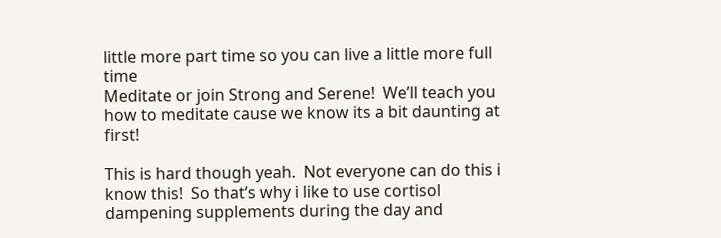little more part time so you can live a little more full time
Meditate or join Strong and Serene!  We’ll teach you how to meditate cause we know its a bit daunting at first!

This is hard though yeah.  Not everyone can do this i know this!  So that’s why i like to use cortisol dampening supplements during the day and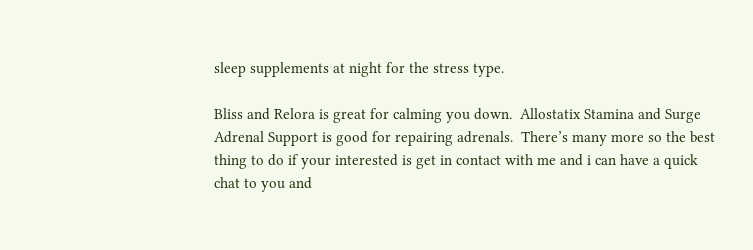sleep supplements at night for the stress type.

Bliss and Relora is great for calming you down.  Allostatix Stamina and Surge Adrenal Support is good for repairing adrenals.  There’s many more so the best thing to do if your interested is get in contact with me and i can have a quick chat to you and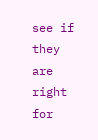see if they are right for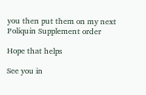you then put them on my next Poliquin Supplement order

Hope that helps

See you in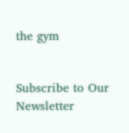the gym


Subscribe to Our Newsletter